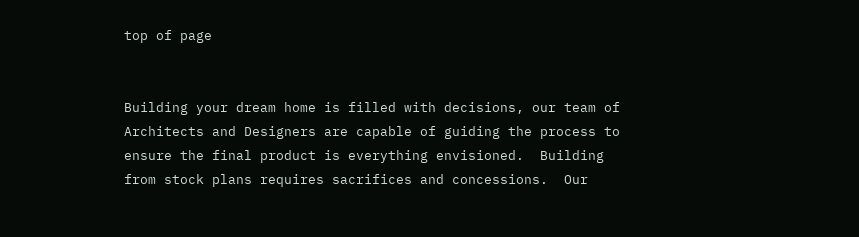top of page


Building your dream home is filled with decisions, our team of Architects and Designers are capable of guiding the process to ensure the final product is everything envisioned.  Building from stock plans requires sacrifices and concessions.  Our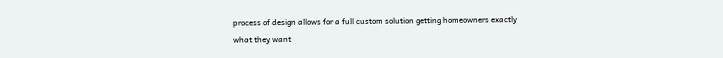process of design allows for a full custom solution getting homeowners exactly what they want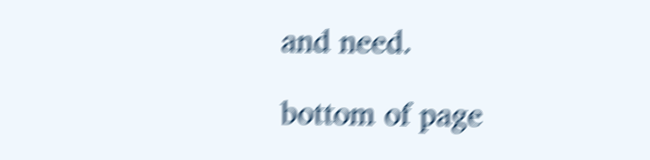and need.

bottom of page